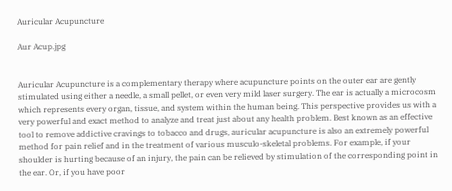Auricular Acupuncture

Aur Acup.jpg


Auricular Acupuncture is a complementary therapy where acupuncture points on the outer ear are gently stimulated using either a needle, a small pellet, or even very mild laser surgery. The ear is actually a microcosm which represents every organ, tissue, and system within the human being. This perspective provides us with a very powerful and exact method to analyze and treat just about any health problem. Best known as an effective tool to remove addictive cravings to tobacco and drugs, auricular acupuncture is also an extremely powerful method for pain relief and in the treatment of various musculo-skeletal problems. For example, if your shoulder is hurting because of an injury, the pain can be relieved by stimulation of the corresponding point in the ear. Or, if you have poor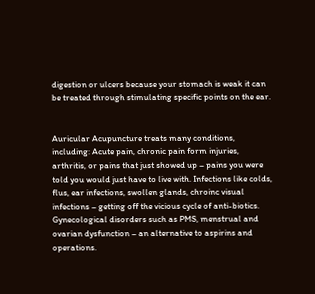digestion or ulcers because your stomach is weak it can be treated through stimulating specific points on the ear.


Auricular Acupuncture treats many conditions, including: Acute pain, chronic pain form injuries, arthritis, or pains that just showed up – pains you were told you would just have to live with. Infections like colds, flus, ear infections, swollen glands, chroinc visual infections – getting off the vicious cycle of anti-biotics. Gynecological disorders such as PMS, menstrual and ovarian dysfunction – an alternative to aspirins and operations.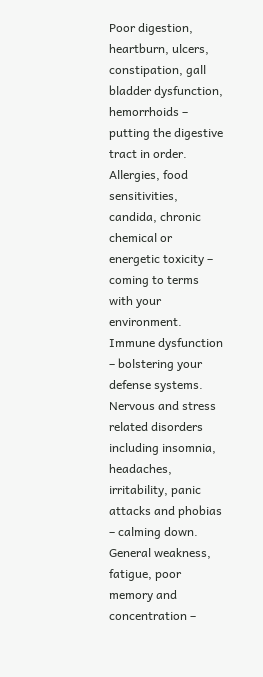Poor digestion, heartburn, ulcers, constipation, gall bladder dysfunction, hemorrhoids – putting the digestive tract in order. Allergies, food sensitivities, candida, chronic chemical or energetic toxicity – coming to terms with your environment. Immune dysfunction – bolstering your defense systems. Nervous and stress related disorders including insomnia, headaches, irritability, panic attacks and phobias – calming down. General weakness, fatigue, poor memory and concentration –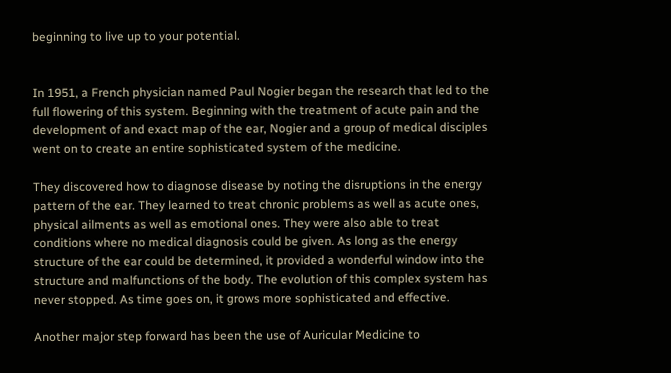beginning to live up to your potential.


In 1951, a French physician named Paul Nogier began the research that led to the full flowering of this system. Beginning with the treatment of acute pain and the development of and exact map of the ear, Nogier and a group of medical disciples went on to create an entire sophisticated system of the medicine.

They discovered how to diagnose disease by noting the disruptions in the energy pattern of the ear. They learned to treat chronic problems as well as acute ones, physical ailments as well as emotional ones. They were also able to treat conditions where no medical diagnosis could be given. As long as the energy structure of the ear could be determined, it provided a wonderful window into the structure and malfunctions of the body. The evolution of this complex system has never stopped. As time goes on, it grows more sophisticated and effective.

Another major step forward has been the use of Auricular Medicine to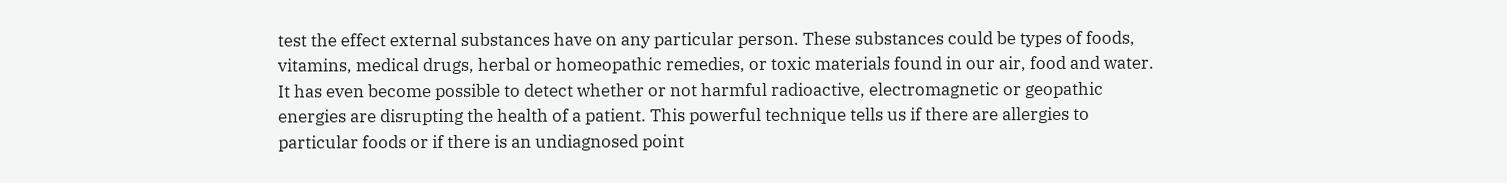test the effect external substances have on any particular person. These substances could be types of foods, vitamins, medical drugs, herbal or homeopathic remedies, or toxic materials found in our air, food and water. It has even become possible to detect whether or not harmful radioactive, electromagnetic or geopathic energies are disrupting the health of a patient. This powerful technique tells us if there are allergies to particular foods or if there is an undiagnosed point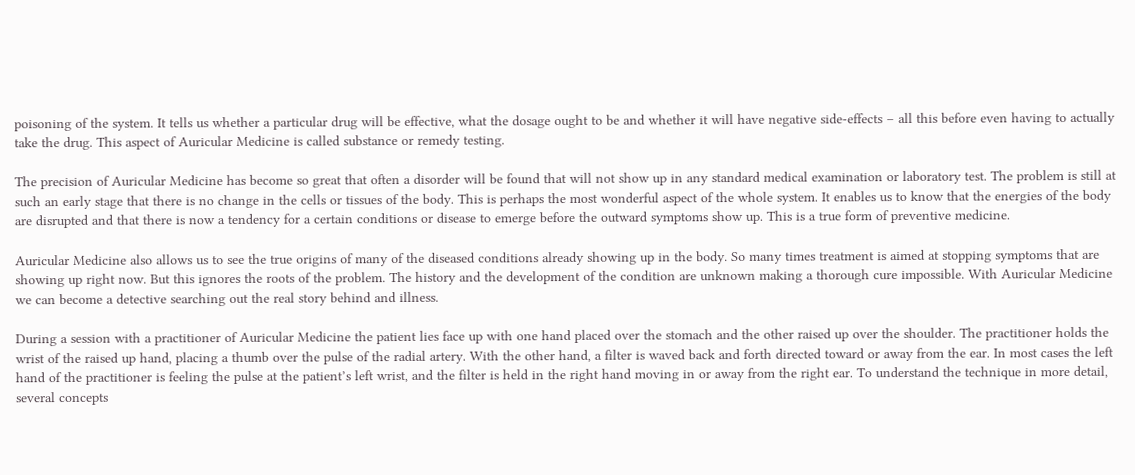poisoning of the system. It tells us whether a particular drug will be effective, what the dosage ought to be and whether it will have negative side-effects – all this before even having to actually take the drug. This aspect of Auricular Medicine is called substance or remedy testing.

The precision of Auricular Medicine has become so great that often a disorder will be found that will not show up in any standard medical examination or laboratory test. The problem is still at such an early stage that there is no change in the cells or tissues of the body. This is perhaps the most wonderful aspect of the whole system. It enables us to know that the energies of the body are disrupted and that there is now a tendency for a certain conditions or disease to emerge before the outward symptoms show up. This is a true form of preventive medicine.

Auricular Medicine also allows us to see the true origins of many of the diseased conditions already showing up in the body. So many times treatment is aimed at stopping symptoms that are showing up right now. But this ignores the roots of the problem. The history and the development of the condition are unknown making a thorough cure impossible. With Auricular Medicine we can become a detective searching out the real story behind and illness.

During a session with a practitioner of Auricular Medicine the patient lies face up with one hand placed over the stomach and the other raised up over the shoulder. The practitioner holds the wrist of the raised up hand, placing a thumb over the pulse of the radial artery. With the other hand, a filter is waved back and forth directed toward or away from the ear. In most cases the left hand of the practitioner is feeling the pulse at the patient’s left wrist, and the filter is held in the right hand moving in or away from the right ear. To understand the technique in more detail, several concepts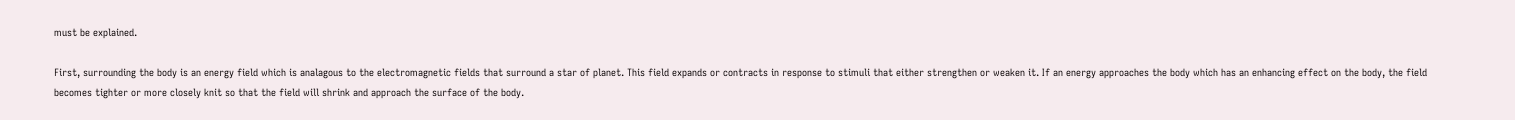must be explained.

First, surrounding the body is an energy field which is analagous to the electromagnetic fields that surround a star of planet. This field expands or contracts in response to stimuli that either strengthen or weaken it. If an energy approaches the body which has an enhancing effect on the body, the field becomes tighter or more closely knit so that the field will shrink and approach the surface of the body.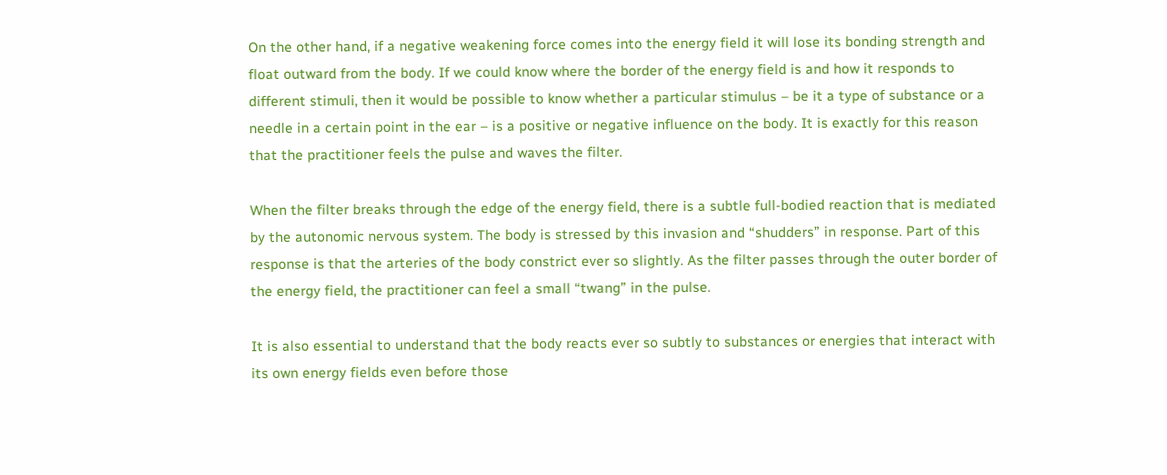On the other hand, if a negative weakening force comes into the energy field it will lose its bonding strength and float outward from the body. If we could know where the border of the energy field is and how it responds to different stimuli, then it would be possible to know whether a particular stimulus – be it a type of substance or a needle in a certain point in the ear – is a positive or negative influence on the body. It is exactly for this reason that the practitioner feels the pulse and waves the filter.

When the filter breaks through the edge of the energy field, there is a subtle full-bodied reaction that is mediated by the autonomic nervous system. The body is stressed by this invasion and “shudders” in response. Part of this response is that the arteries of the body constrict ever so slightly. As the filter passes through the outer border of the energy field, the practitioner can feel a small “twang” in the pulse.

It is also essential to understand that the body reacts ever so subtly to substances or energies that interact with its own energy fields even before those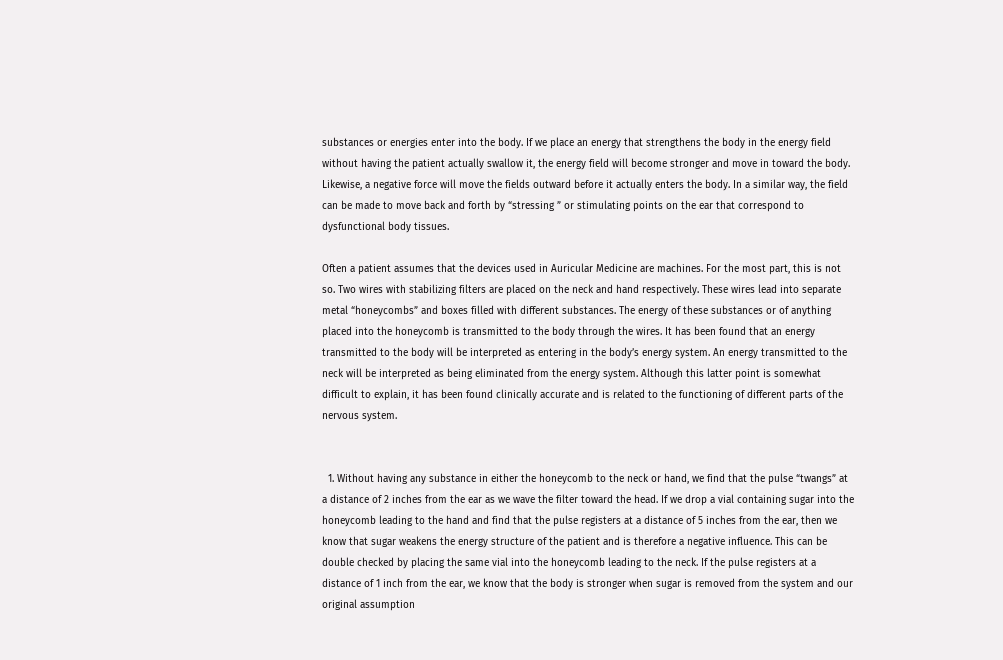substances or energies enter into the body. If we place an energy that strengthens the body in the energy field without having the patient actually swallow it, the energy field will become stronger and move in toward the body. Likewise, a negative force will move the fields outward before it actually enters the body. In a similar way, the field can be made to move back and forth by “stressing ” or stimulating points on the ear that correspond to dysfunctional body tissues.

Often a patient assumes that the devices used in Auricular Medicine are machines. For the most part, this is not so. Two wires with stabilizing filters are placed on the neck and hand respectively. These wires lead into separate metal “honeycombs” and boxes filled with different substances. The energy of these substances or of anything placed into the honeycomb is transmitted to the body through the wires. It has been found that an energy transmitted to the body will be interpreted as entering in the body’s energy system. An energy transmitted to the neck will be interpreted as being eliminated from the energy system. Although this latter point is somewhat difficult to explain, it has been found clinically accurate and is related to the functioning of different parts of the nervous system.


  1. Without having any substance in either the honeycomb to the neck or hand, we find that the pulse “twangs” at a distance of 2 inches from the ear as we wave the filter toward the head. If we drop a vial containing sugar into the honeycomb leading to the hand and find that the pulse registers at a distance of 5 inches from the ear, then we know that sugar weakens the energy structure of the patient and is therefore a negative influence. This can be double checked by placing the same vial into the honeycomb leading to the neck. If the pulse registers at a distance of 1 inch from the ear, we know that the body is stronger when sugar is removed from the system and our original assumption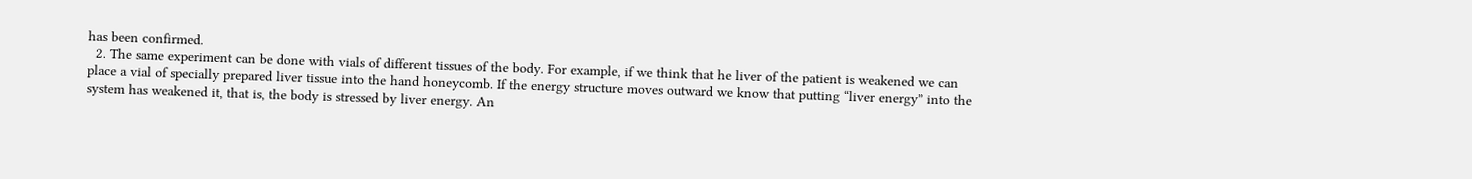has been confirmed.
  2. The same experiment can be done with vials of different tissues of the body. For example, if we think that he liver of the patient is weakened we can place a vial of specially prepared liver tissue into the hand honeycomb. If the energy structure moves outward we know that putting “liver energy” into the system has weakened it, that is, the body is stressed by liver energy. An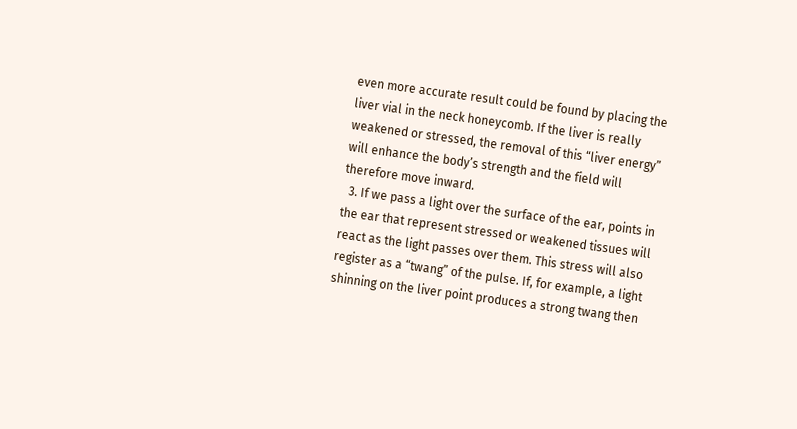even more accurate result could be found by placing the liver vial in the neck honeycomb. If the liver is really weakened or stressed, the removal of this “liver energy” will enhance the body’s strength and the field will therefore move inward.
  3. If we pass a light over the surface of the ear, points in the ear that represent stressed or weakened tissues will react as the light passes over them. This stress will also register as a “twang” of the pulse. If, for example, a light shinning on the liver point produces a strong twang then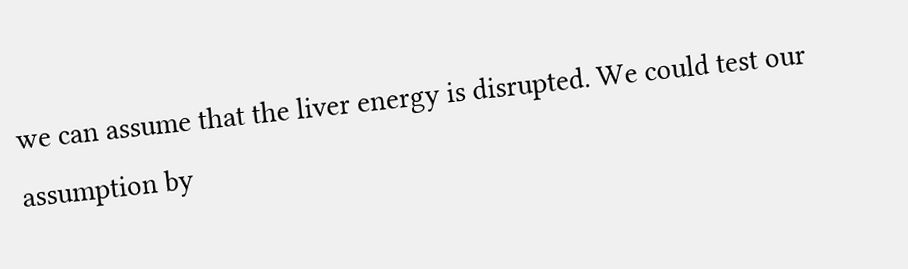we can assume that the liver energy is disrupted. We could test our assumption by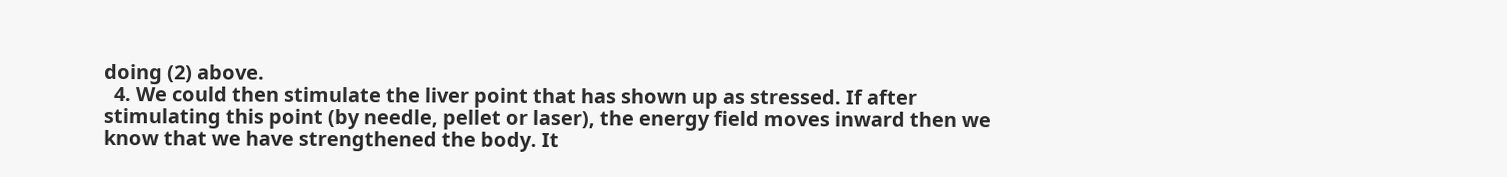doing (2) above.
  4. We could then stimulate the liver point that has shown up as stressed. If after stimulating this point (by needle, pellet or laser), the energy field moves inward then we know that we have strengthened the body. It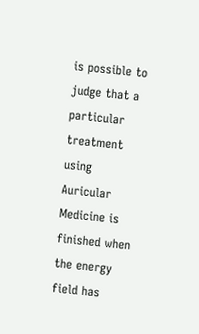is possible to judge that a particular treatment using Auricular Medicine is finished when the energy field has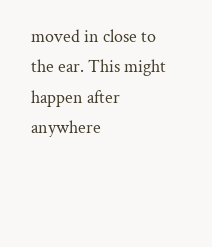moved in close to the ear. This might happen after anywhere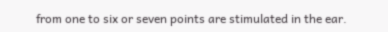from one to six or seven points are stimulated in the ear.